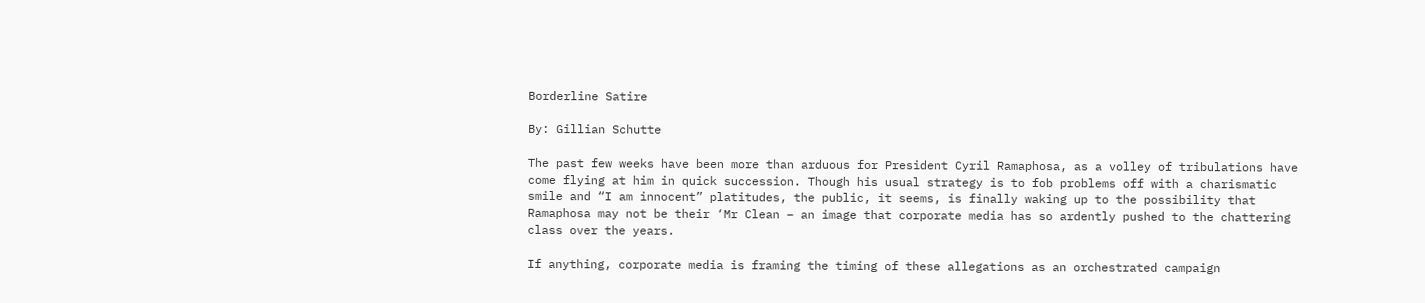Borderline Satire

By: Gillian Schutte

The past few weeks have been more than arduous for President Cyril Ramaphosa, as a volley of tribulations have come flying at him in quick succession. Though his usual strategy is to fob problems off with a charismatic smile and “I am innocent” platitudes, the public, it seems, is finally waking up to the possibility that Ramaphosa may not be their ‘Mr Clean – an image that corporate media has so ardently pushed to the chattering class over the years.

If anything, corporate media is framing the timing of these allegations as an orchestrated campaign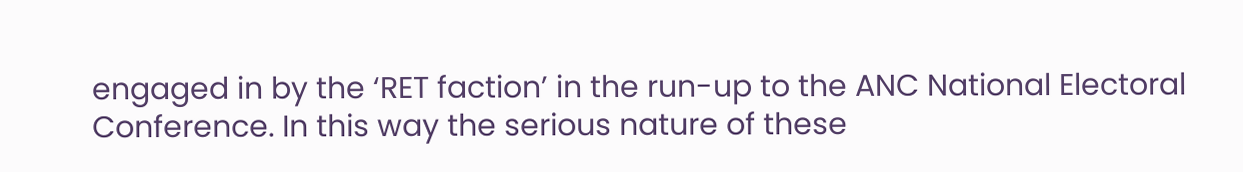engaged in by the ‘RET faction’ in the run-up to the ANC National Electoral Conference. In this way the serious nature of these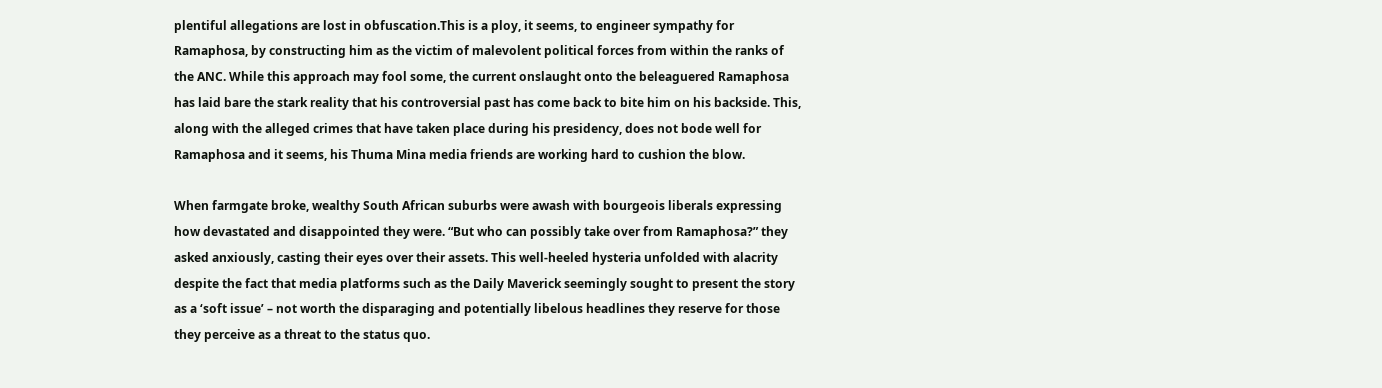plentiful allegations are lost in obfuscation.This is a ploy, it seems, to engineer sympathy for Ramaphosa, by constructing him as the victim of malevolent political forces from within the ranks of the ANC. While this approach may fool some, the current onslaught onto the beleaguered Ramaphosa has laid bare the stark reality that his controversial past has come back to bite him on his backside. This, along with the alleged crimes that have taken place during his presidency, does not bode well for Ramaphosa and it seems, his Thuma Mina media friends are working hard to cushion the blow.

When farmgate broke, wealthy South African suburbs were awash with bourgeois liberals expressing how devastated and disappointed they were. “But who can possibly take over from Ramaphosa?” they asked anxiously, casting their eyes over their assets. This well-heeled hysteria unfolded with alacrity despite the fact that media platforms such as the Daily Maverick seemingly sought to present the story as a ‘soft issue’ – not worth the disparaging and potentially libelous headlines they reserve for those they perceive as a threat to the status quo.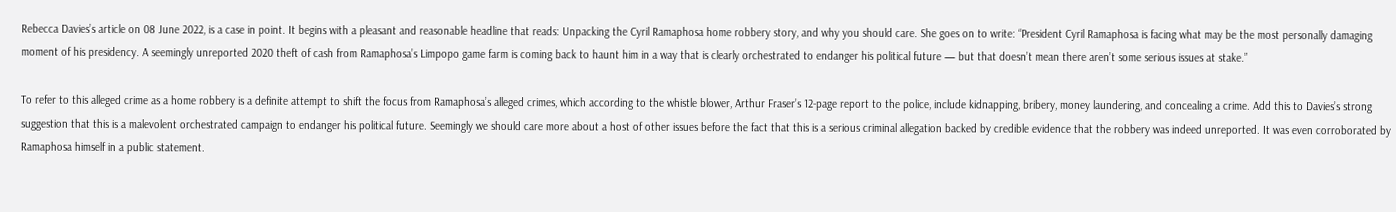Rebecca Davies’s article on 08 June 2022, is a case in point. It begins with a pleasant and reasonable headline that reads: Unpacking the Cyril Ramaphosa home robbery story, and why you should care. She goes on to write: “President Cyril Ramaphosa is facing what may be the most personally damaging moment of his presidency. A seemingly unreported 2020 theft of cash from Ramaphosa’s Limpopo game farm is coming back to haunt him in a way that is clearly orchestrated to endanger his political future — but that doesn’t mean there aren’t some serious issues at stake.”

To refer to this alleged crime as a home robbery is a definite attempt to shift the focus from Ramaphosa’s alleged crimes, which according to the whistle blower, Arthur Fraser’s 12-page report to the police, include kidnapping, bribery, money laundering, and concealing a crime. Add this to Davies’s strong suggestion that this is a malevolent orchestrated campaign to endanger his political future. Seemingly we should care more about a host of other issues before the fact that this is a serious criminal allegation backed by credible evidence that the robbery was indeed unreported. It was even corroborated by Ramaphosa himself in a public statement.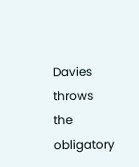Davies throws the obligatory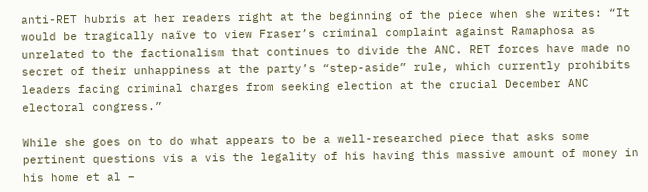anti-RET hubris at her readers right at the beginning of the piece when she writes: “It would be tragically naïve to view Fraser’s criminal complaint against Ramaphosa as unrelated to the factionalism that continues to divide the ANC. RET forces have made no secret of their unhappiness at the party’s “step-aside” rule, which currently prohibits leaders facing criminal charges from seeking election at the crucial December ANC electoral congress.”

While she goes on to do what appears to be a well-researched piece that asks some pertinent questions vis a vis the legality of his having this massive amount of money in his home et al –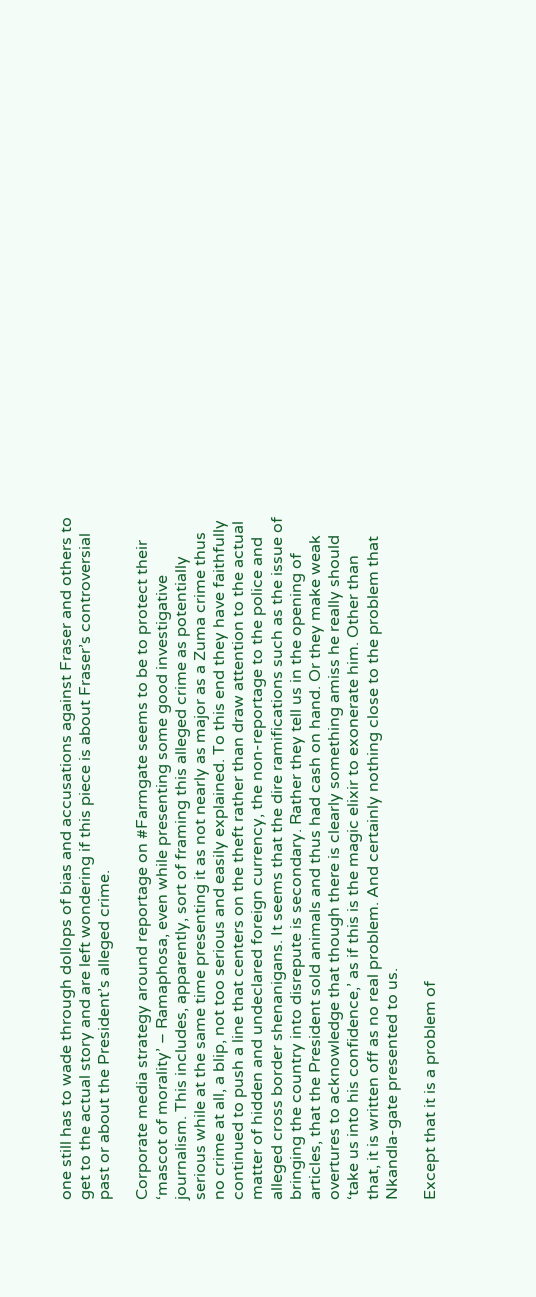one still has to wade through dollops of bias and accusations against Fraser and others to get to the actual story and are left wondering if this piece is about Fraser’s controversial past or about the President’s alleged crime.

Corporate media strategy around reportage on #Farmgate seems to be to protect their ‘mascot of morality’ – Ramaphosa, even while presenting some good investigative journalism. This includes, apparently, sort of framing this alleged crime as potentially serious while at the same time presenting it as not nearly as major as a Zuma crime thus no crime at all, a blip, not too serious and easily explained. To this end they have faithfully continued to push a line that centers on the theft rather than draw attention to the actual matter of hidden and undeclared foreign currency, the non-reportage to the police and alleged cross border shenanigans. It seems that the dire ramifications such as the issue of bringing the country into disrepute is secondary. Rather they tell us in the opening of articles, that the President sold animals and thus had cash on hand. Or they make weak overtures to acknowledge that though there is clearly something amiss he really should ‘take us into his confidence,’ as if this is the magic elixir to exonerate him. Other than that, it is written off as no real problem. And certainly nothing close to the problem that Nkandla-gate presented to us.

Except that it is a problem of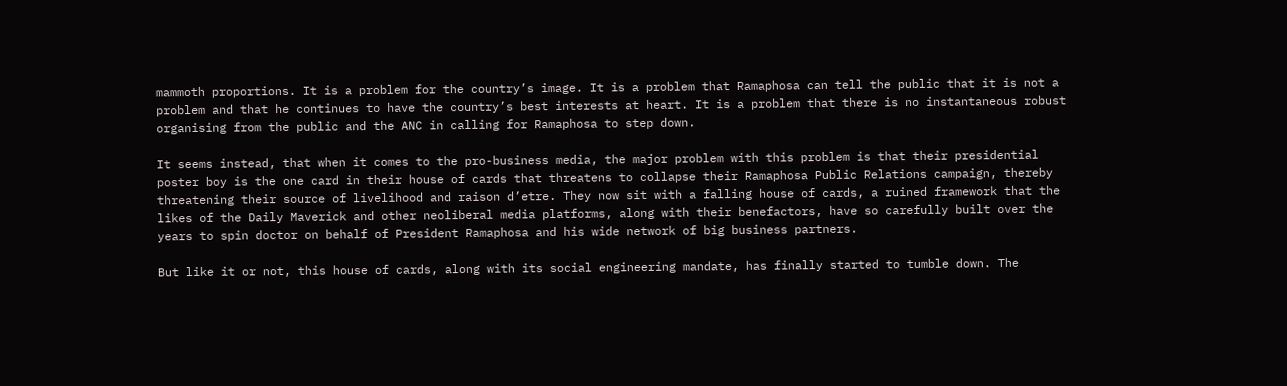mammoth proportions. It is a problem for the country’s image. It is a problem that Ramaphosa can tell the public that it is not a problem and that he continues to have the country’s best interests at heart. It is a problem that there is no instantaneous robust organising from the public and the ANC in calling for Ramaphosa to step down.

It seems instead, that when it comes to the pro-business media, the major problem with this problem is that their presidential poster boy is the one card in their house of cards that threatens to collapse their Ramaphosa Public Relations campaign, thereby threatening their source of livelihood and raison d’etre. They now sit with a falling house of cards, a ruined framework that the likes of the Daily Maverick and other neoliberal media platforms, along with their benefactors, have so carefully built over the years to spin doctor on behalf of President Ramaphosa and his wide network of big business partners.

But like it or not, this house of cards, along with its social engineering mandate, has finally started to tumble down. The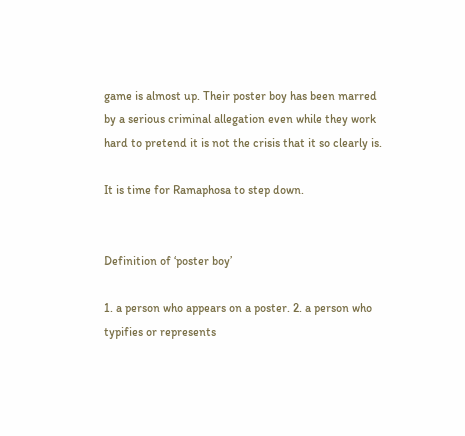game is almost up. Their poster boy has been marred by a serious criminal allegation even while they work hard to pretend it is not the crisis that it so clearly is.

It is time for Ramaphosa to step down.


Definition of ‘poster boy’

1. a person who appears on a poster. 2. a person who typifies or represents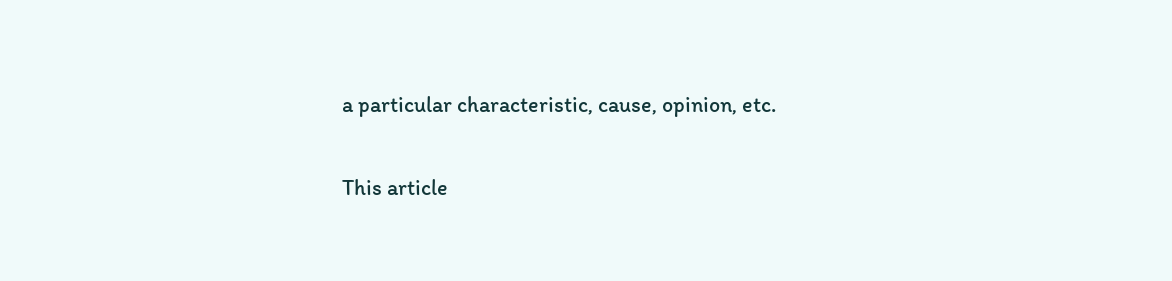a particular characteristic, cause, opinion, etc.

This article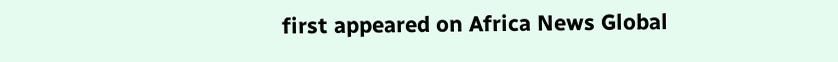first appeared on Africa News Global